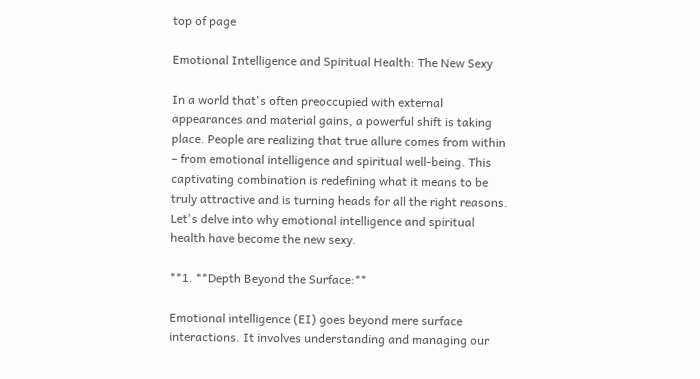top of page

Emotional Intelligence and Spiritual Health: The New Sexy

In a world that's often preoccupied with external appearances and material gains, a powerful shift is taking place. People are realizing that true allure comes from within – from emotional intelligence and spiritual well-being. This captivating combination is redefining what it means to be truly attractive and is turning heads for all the right reasons. Let's delve into why emotional intelligence and spiritual health have become the new sexy.

**1. **Depth Beyond the Surface:**

Emotional intelligence (EI) goes beyond mere surface interactions. It involves understanding and managing our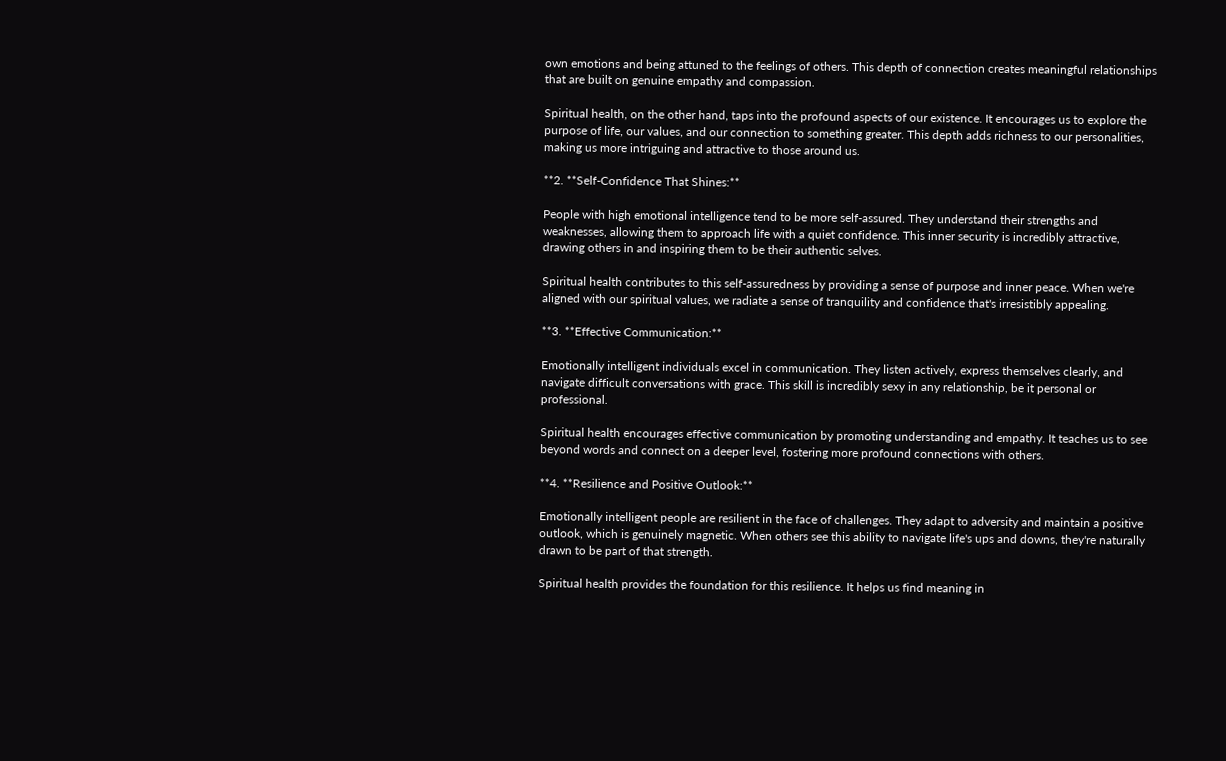own emotions and being attuned to the feelings of others. This depth of connection creates meaningful relationships that are built on genuine empathy and compassion.

Spiritual health, on the other hand, taps into the profound aspects of our existence. It encourages us to explore the purpose of life, our values, and our connection to something greater. This depth adds richness to our personalities, making us more intriguing and attractive to those around us.

**2. **Self-Confidence That Shines:**

People with high emotional intelligence tend to be more self-assured. They understand their strengths and weaknesses, allowing them to approach life with a quiet confidence. This inner security is incredibly attractive, drawing others in and inspiring them to be their authentic selves.

Spiritual health contributes to this self-assuredness by providing a sense of purpose and inner peace. When we're aligned with our spiritual values, we radiate a sense of tranquility and confidence that's irresistibly appealing.

**3. **Effective Communication:**

Emotionally intelligent individuals excel in communication. They listen actively, express themselves clearly, and navigate difficult conversations with grace. This skill is incredibly sexy in any relationship, be it personal or professional.

Spiritual health encourages effective communication by promoting understanding and empathy. It teaches us to see beyond words and connect on a deeper level, fostering more profound connections with others.

**4. **Resilience and Positive Outlook:**

Emotionally intelligent people are resilient in the face of challenges. They adapt to adversity and maintain a positive outlook, which is genuinely magnetic. When others see this ability to navigate life's ups and downs, they're naturally drawn to be part of that strength.

Spiritual health provides the foundation for this resilience. It helps us find meaning in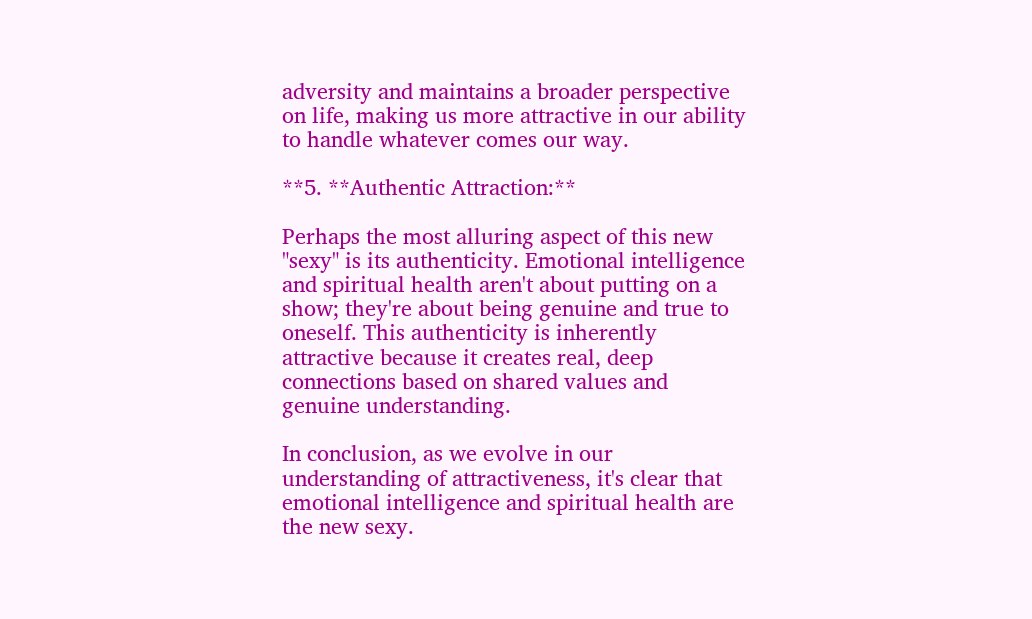adversity and maintains a broader perspective on life, making us more attractive in our ability to handle whatever comes our way.

**5. **Authentic Attraction:**

Perhaps the most alluring aspect of this new "sexy" is its authenticity. Emotional intelligence and spiritual health aren't about putting on a show; they're about being genuine and true to oneself. This authenticity is inherently attractive because it creates real, deep connections based on shared values and genuine understanding.

In conclusion, as we evolve in our understanding of attractiveness, it's clear that emotional intelligence and spiritual health are the new sexy.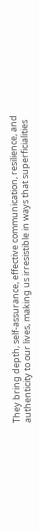They bring depth, self-assurance, effective communication, resilience, and authenticity to our lives, making us irresistible in ways that superficialities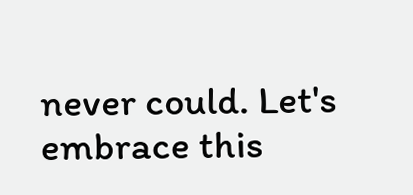never could. Let's embrace this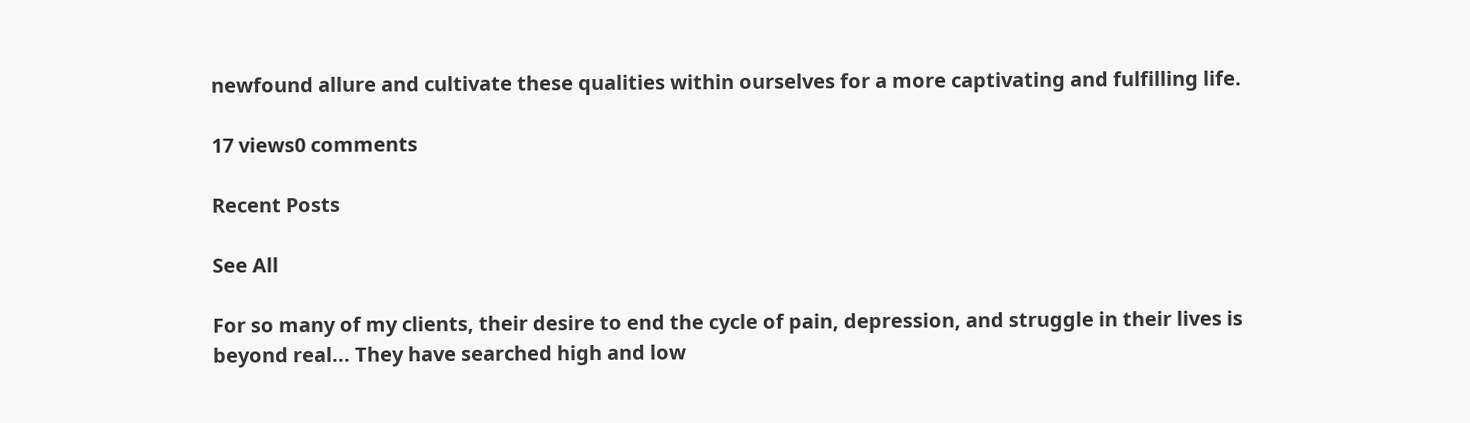newfound allure and cultivate these qualities within ourselves for a more captivating and fulfilling life.

17 views0 comments

Recent Posts

See All

For so many of my clients, their desire to end the cycle of pain, depression, and struggle in their lives is beyond real... They have searched high and low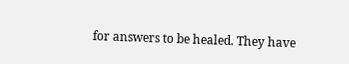for answers to be healed. They have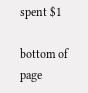spent $1

bottom of page